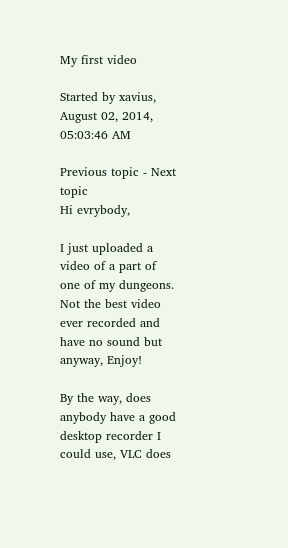My first video

Started by xavius, August 02, 2014, 05:03:46 AM

Previous topic - Next topic
Hi evrybody,

I just uploaded a video of a part of one of my dungeons. Not the best video ever recorded and have no sound but anyway, Enjoy!

By the way, does anybody have a good desktop recorder I could use, VLC does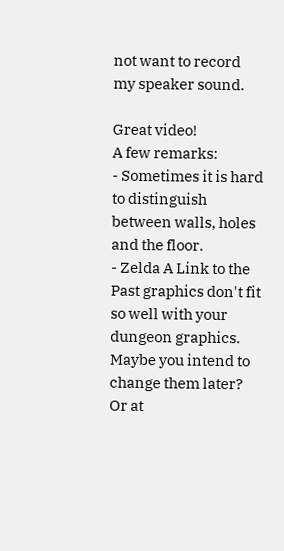not want to record my speaker sound.

Great video!
A few remarks:
- Sometimes it is hard to distinguish between walls, holes and the floor.
- Zelda A Link to the Past graphics don't fit so well with your dungeon graphics. Maybe you intend to change them later? Or at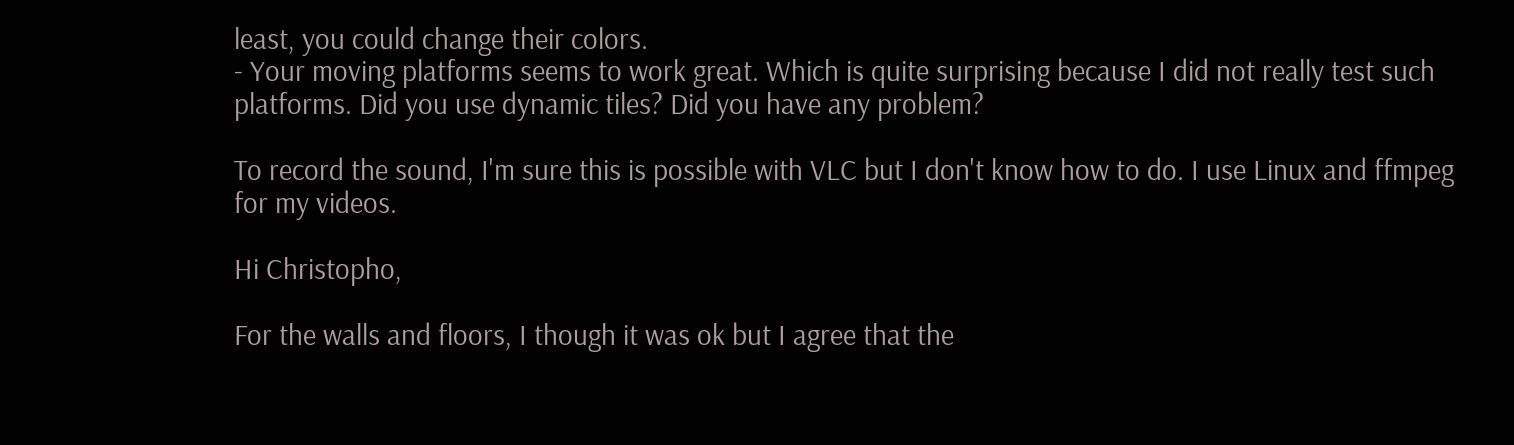least, you could change their colors.
- Your moving platforms seems to work great. Which is quite surprising because I did not really test such platforms. Did you use dynamic tiles? Did you have any problem?

To record the sound, I'm sure this is possible with VLC but I don't know how to do. I use Linux and ffmpeg for my videos.

Hi Christopho,

For the walls and floors, I though it was ok but I agree that the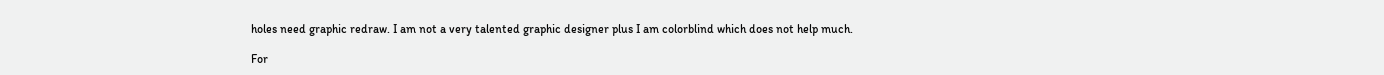holes need graphic redraw. I am not a very talented graphic designer plus I am colorblind which does not help much.

For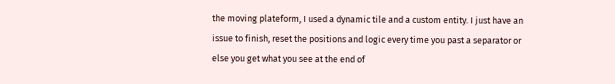the moving plateform, I used a dynamic tile and a custom entity. I just have an issue to finish, reset the positions and logic every time you past a separator or else you get what you see at the end of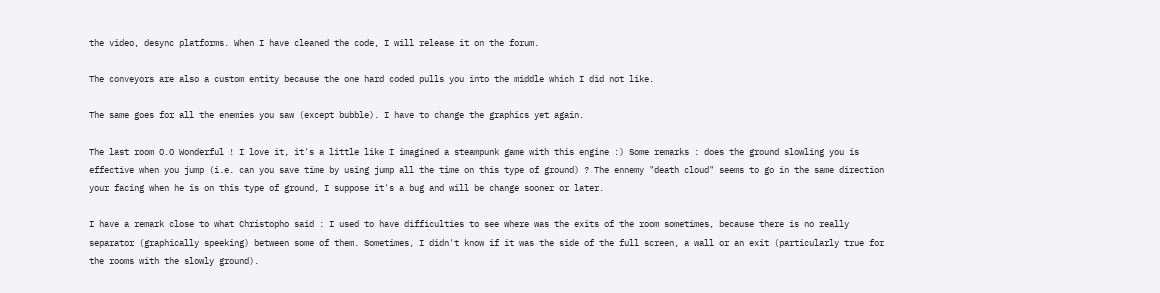the video, desync platforms. When I have cleaned the code, I will release it on the forum.

The conveyors are also a custom entity because the one hard coded pulls you into the middle which I did not like.

The same goes for all the enemies you saw (except bubble). I have to change the graphics yet again.

The last room O.O Wonderful ! I love it, it's a little like I imagined a steampunk game with this engine :) Some remarks : does the ground slowling you is effective when you jump (i.e. can you save time by using jump all the time on this type of ground) ? The ennemy "death cloud" seems to go in the same direction your facing when he is on this type of ground, I suppose it's a bug and will be change sooner or later.

I have a remark close to what Christopho said : I used to have difficulties to see where was the exits of the room sometimes, because there is no really separator (graphically speeking) between some of them. Sometimes, I didn't know if it was the side of the full screen, a wall or an exit (particularly true for the rooms with the slowly ground).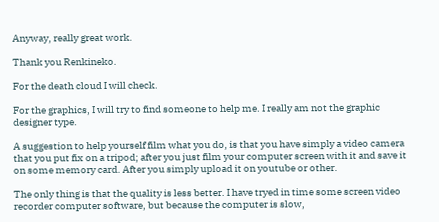Anyway, really great work.

Thank you Renkineko.

For the death cloud I will check.

For the graphics, I will try to find someone to help me. I really am not the graphic designer type.

A suggestion to help yourself film what you do, is that you have simply a video camera that you put fix on a tripod; after you just film your computer screen with it and save it on some memory card. After you simply upload it on youtube or other.

The only thing is that the quality is less better. I have tryed in time some screen video recorder computer software, but because the computer is slow,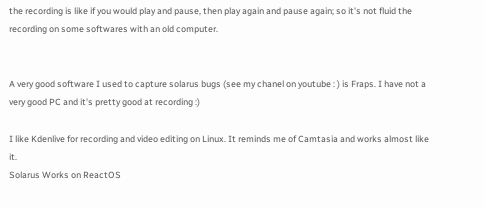the recording is like if you would play and pause, then play again and pause again; so it's not fluid the recording on some softwares with an old computer.


A very good software I used to capture solarus bugs (see my chanel on youtube : ) is Fraps. I have not a very good PC and it's pretty good at recording :)

I like Kdenlive for recording and video editing on Linux. It reminds me of Camtasia and works almost like it.
Solarus Works on ReactOS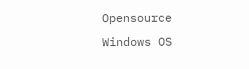Opensource Windows OS